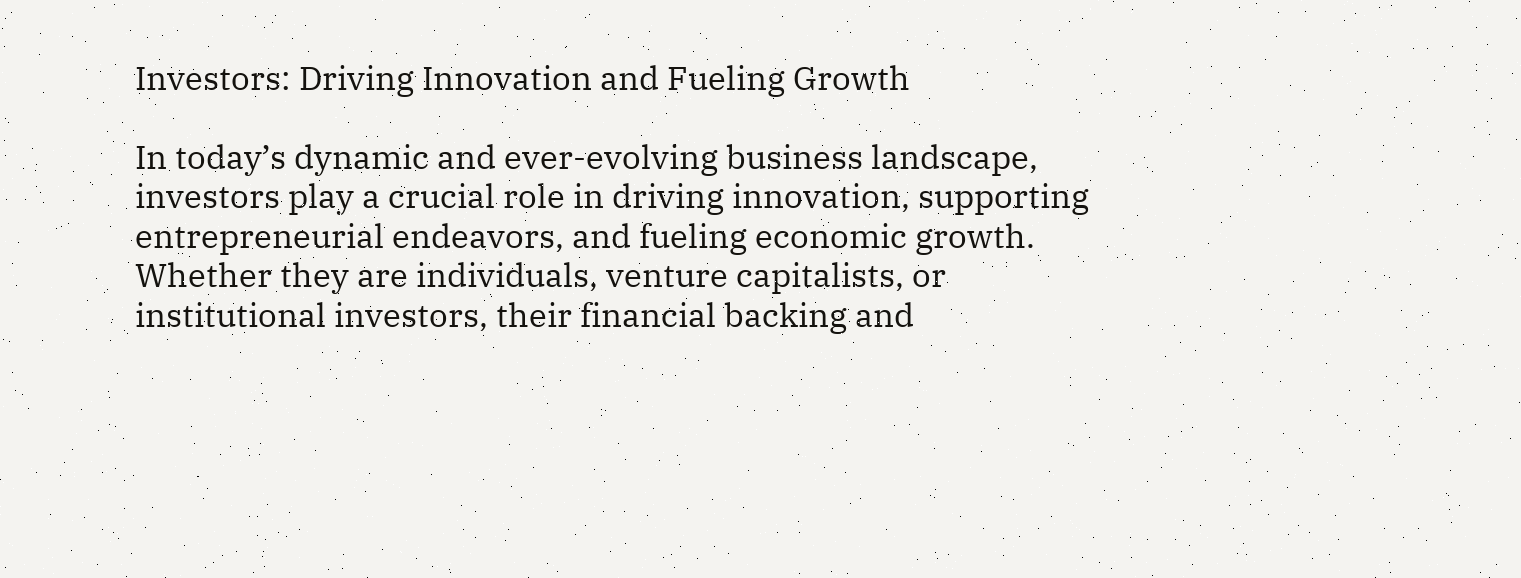Investors: Driving Innovation and Fueling Growth

In today’s dynamic and ever-evolving business landscape, investors play a crucial role in driving innovation, supporting entrepreneurial endeavors, and fueling economic growth. Whether they are individuals, venture capitalists, or institutional investors, their financial backing and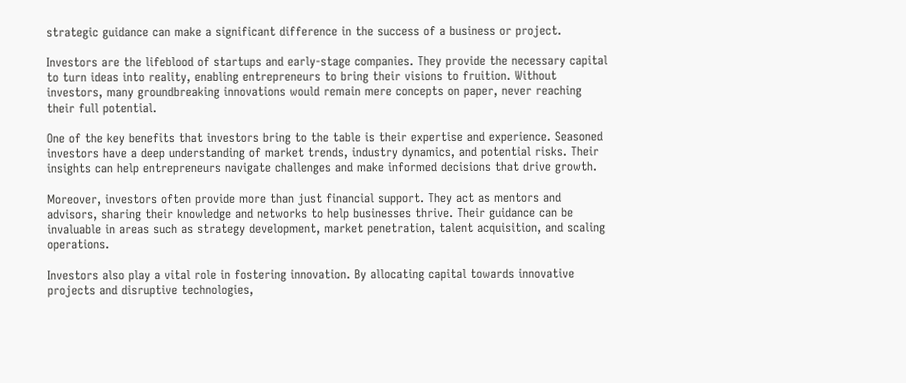strategic guidance can make a significant difference in the success of a business or project.

Investors are the lifeblood of startups and early-stage companies. They provide the necessary capital to turn ideas into reality, enabling entrepreneurs to bring their visions to fruition. Without investors, many groundbreaking innovations would remain mere concepts on paper, never reaching their full potential.

One of the key benefits that investors bring to the table is their expertise and experience. Seasoned investors have a deep understanding of market trends, industry dynamics, and potential risks. Their insights can help entrepreneurs navigate challenges and make informed decisions that drive growth.

Moreover, investors often provide more than just financial support. They act as mentors and advisors, sharing their knowledge and networks to help businesses thrive. Their guidance can be invaluable in areas such as strategy development, market penetration, talent acquisition, and scaling operations.

Investors also play a vital role in fostering innovation. By allocating capital towards innovative projects and disruptive technologies,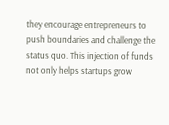they encourage entrepreneurs to push boundaries and challenge the status quo. This injection of funds not only helps startups grow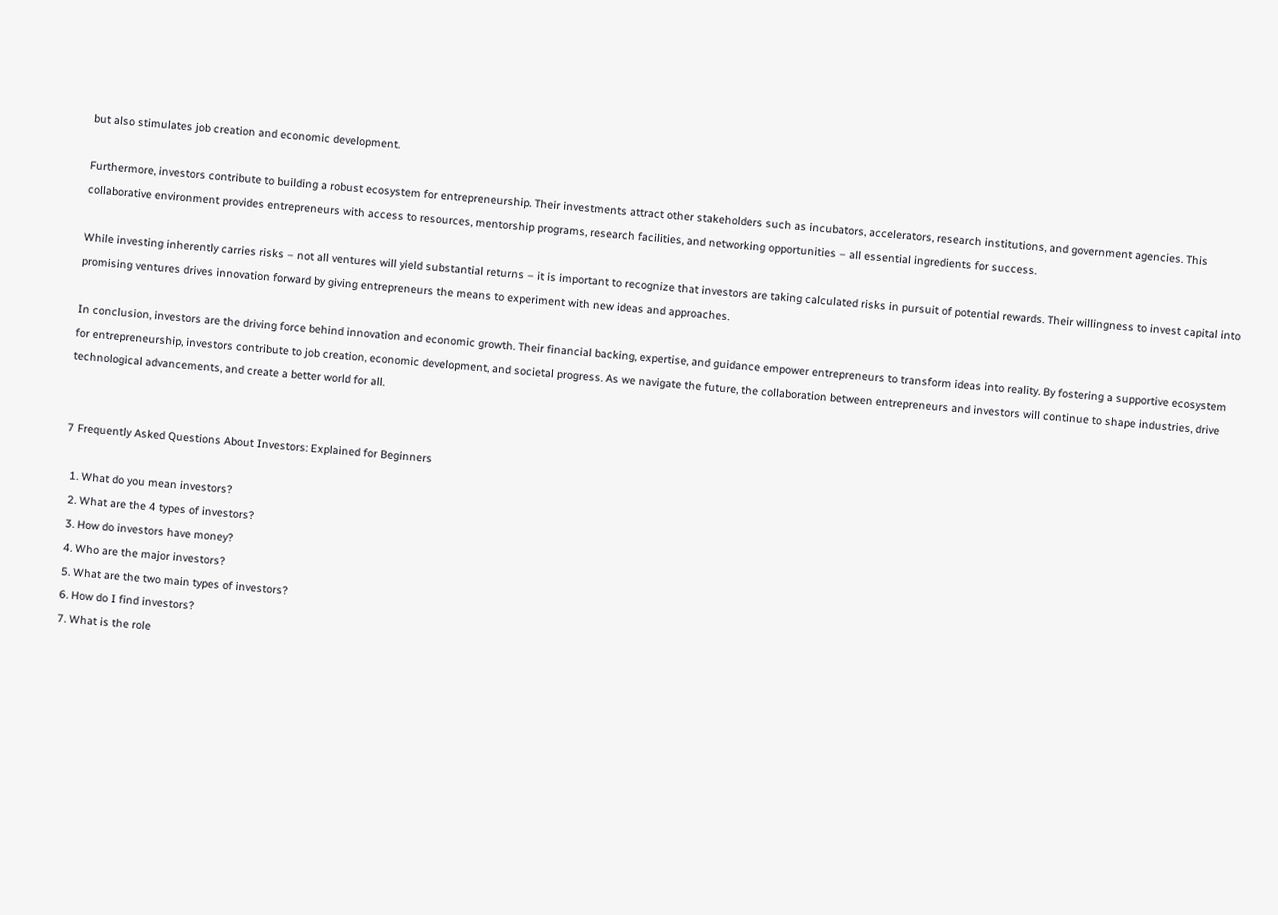but also stimulates job creation and economic development.

Furthermore, investors contribute to building a robust ecosystem for entrepreneurship. Their investments attract other stakeholders such as incubators, accelerators, research institutions, and government agencies. This collaborative environment provides entrepreneurs with access to resources, mentorship programs, research facilities, and networking opportunities – all essential ingredients for success.

While investing inherently carries risks – not all ventures will yield substantial returns – it is important to recognize that investors are taking calculated risks in pursuit of potential rewards. Their willingness to invest capital into promising ventures drives innovation forward by giving entrepreneurs the means to experiment with new ideas and approaches.

In conclusion, investors are the driving force behind innovation and economic growth. Their financial backing, expertise, and guidance empower entrepreneurs to transform ideas into reality. By fostering a supportive ecosystem for entrepreneurship, investors contribute to job creation, economic development, and societal progress. As we navigate the future, the collaboration between entrepreneurs and investors will continue to shape industries, drive technological advancements, and create a better world for all.


7 Frequently Asked Questions About Investors: Explained for Beginners

  1. What do you mean investors?
  2. What are the 4 types of investors?
  3. How do investors have money?
  4. Who are the major investors?
  5. What are the two main types of investors?
  6. How do I find investors?
  7. What is the role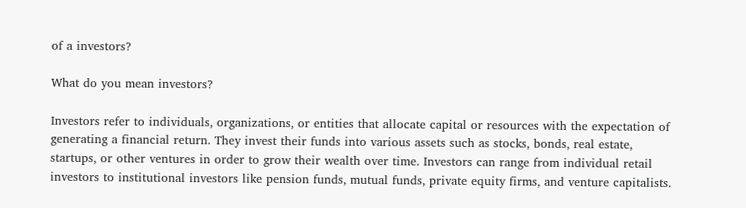of a investors?

What do you mean investors?

Investors refer to individuals, organizations, or entities that allocate capital or resources with the expectation of generating a financial return. They invest their funds into various assets such as stocks, bonds, real estate, startups, or other ventures in order to grow their wealth over time. Investors can range from individual retail investors to institutional investors like pension funds, mutual funds, private equity firms, and venture capitalists.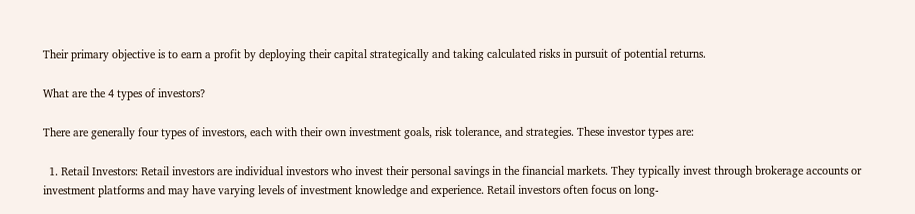Their primary objective is to earn a profit by deploying their capital strategically and taking calculated risks in pursuit of potential returns.

What are the 4 types of investors?

There are generally four types of investors, each with their own investment goals, risk tolerance, and strategies. These investor types are:

  1. Retail Investors: Retail investors are individual investors who invest their personal savings in the financial markets. They typically invest through brokerage accounts or investment platforms and may have varying levels of investment knowledge and experience. Retail investors often focus on long-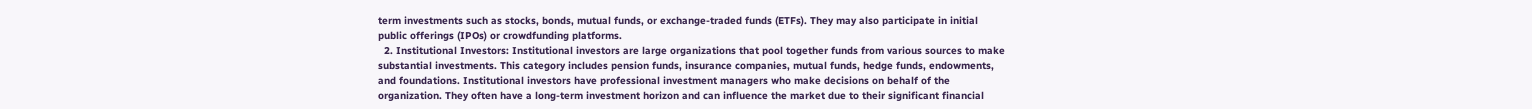term investments such as stocks, bonds, mutual funds, or exchange-traded funds (ETFs). They may also participate in initial public offerings (IPOs) or crowdfunding platforms.
  2. Institutional Investors: Institutional investors are large organizations that pool together funds from various sources to make substantial investments. This category includes pension funds, insurance companies, mutual funds, hedge funds, endowments, and foundations. Institutional investors have professional investment managers who make decisions on behalf of the organization. They often have a long-term investment horizon and can influence the market due to their significant financial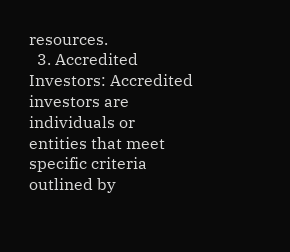resources.
  3. Accredited Investors: Accredited investors are individuals or entities that meet specific criteria outlined by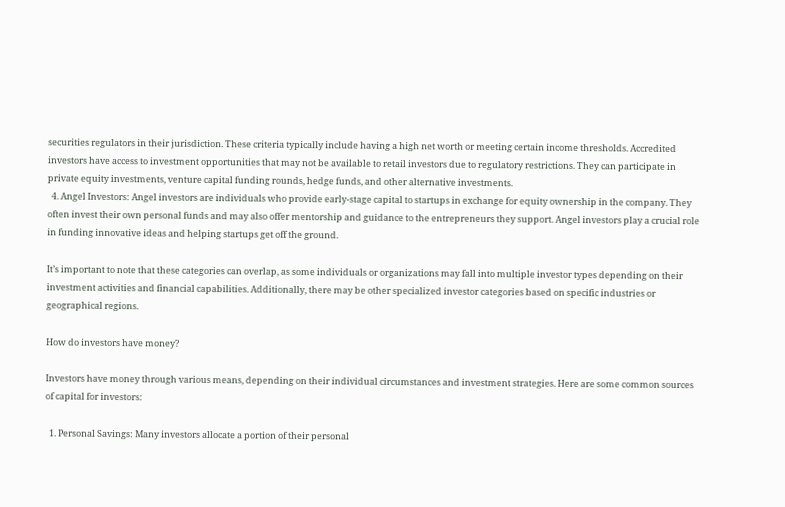securities regulators in their jurisdiction. These criteria typically include having a high net worth or meeting certain income thresholds. Accredited investors have access to investment opportunities that may not be available to retail investors due to regulatory restrictions. They can participate in private equity investments, venture capital funding rounds, hedge funds, and other alternative investments.
  4. Angel Investors: Angel investors are individuals who provide early-stage capital to startups in exchange for equity ownership in the company. They often invest their own personal funds and may also offer mentorship and guidance to the entrepreneurs they support. Angel investors play a crucial role in funding innovative ideas and helping startups get off the ground.

It’s important to note that these categories can overlap, as some individuals or organizations may fall into multiple investor types depending on their investment activities and financial capabilities. Additionally, there may be other specialized investor categories based on specific industries or geographical regions.

How do investors have money?

Investors have money through various means, depending on their individual circumstances and investment strategies. Here are some common sources of capital for investors:

  1. Personal Savings: Many investors allocate a portion of their personal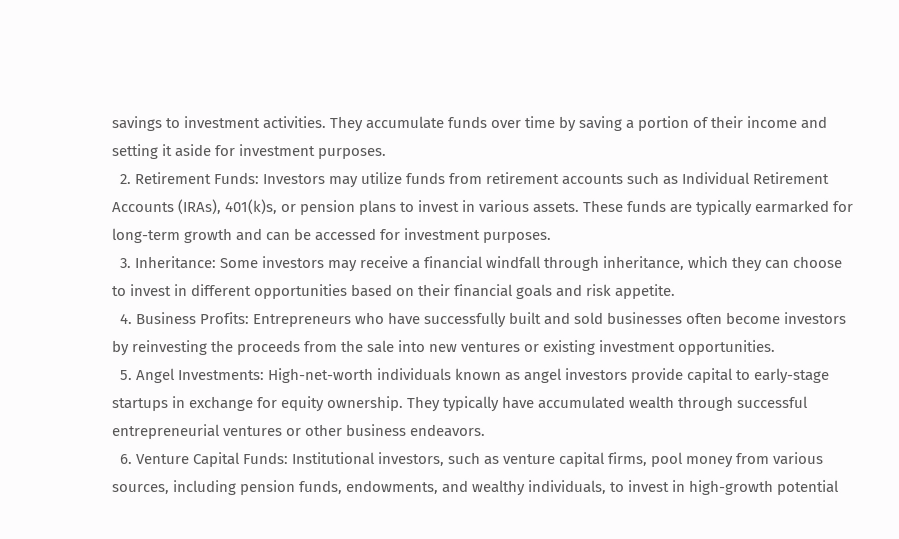savings to investment activities. They accumulate funds over time by saving a portion of their income and setting it aside for investment purposes.
  2. Retirement Funds: Investors may utilize funds from retirement accounts such as Individual Retirement Accounts (IRAs), 401(k)s, or pension plans to invest in various assets. These funds are typically earmarked for long-term growth and can be accessed for investment purposes.
  3. Inheritance: Some investors may receive a financial windfall through inheritance, which they can choose to invest in different opportunities based on their financial goals and risk appetite.
  4. Business Profits: Entrepreneurs who have successfully built and sold businesses often become investors by reinvesting the proceeds from the sale into new ventures or existing investment opportunities.
  5. Angel Investments: High-net-worth individuals known as angel investors provide capital to early-stage startups in exchange for equity ownership. They typically have accumulated wealth through successful entrepreneurial ventures or other business endeavors.
  6. Venture Capital Funds: Institutional investors, such as venture capital firms, pool money from various sources, including pension funds, endowments, and wealthy individuals, to invest in high-growth potential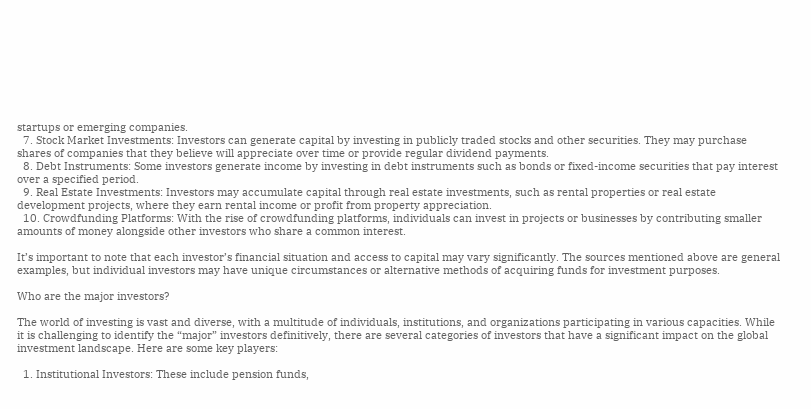startups or emerging companies.
  7. Stock Market Investments: Investors can generate capital by investing in publicly traded stocks and other securities. They may purchase shares of companies that they believe will appreciate over time or provide regular dividend payments.
  8. Debt Instruments: Some investors generate income by investing in debt instruments such as bonds or fixed-income securities that pay interest over a specified period.
  9. Real Estate Investments: Investors may accumulate capital through real estate investments, such as rental properties or real estate development projects, where they earn rental income or profit from property appreciation.
  10. Crowdfunding Platforms: With the rise of crowdfunding platforms, individuals can invest in projects or businesses by contributing smaller amounts of money alongside other investors who share a common interest.

It’s important to note that each investor’s financial situation and access to capital may vary significantly. The sources mentioned above are general examples, but individual investors may have unique circumstances or alternative methods of acquiring funds for investment purposes.

Who are the major investors?

The world of investing is vast and diverse, with a multitude of individuals, institutions, and organizations participating in various capacities. While it is challenging to identify the “major” investors definitively, there are several categories of investors that have a significant impact on the global investment landscape. Here are some key players:

  1. Institutional Investors: These include pension funds,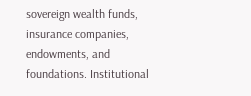sovereign wealth funds, insurance companies, endowments, and foundations. Institutional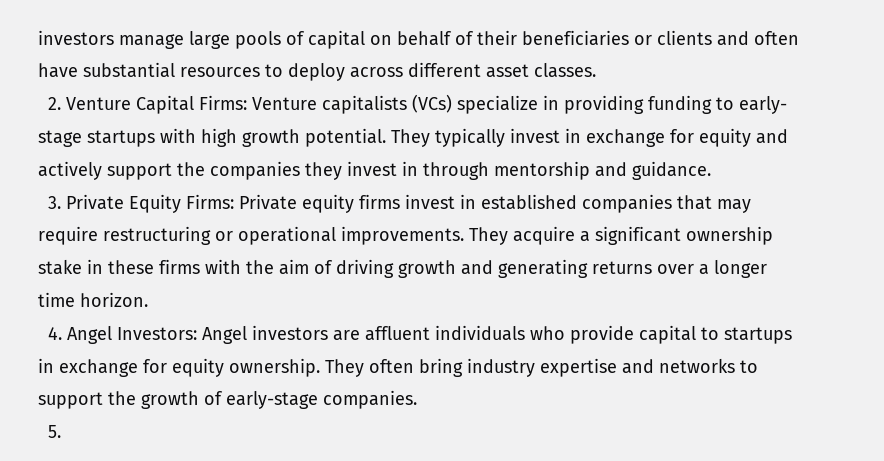investors manage large pools of capital on behalf of their beneficiaries or clients and often have substantial resources to deploy across different asset classes.
  2. Venture Capital Firms: Venture capitalists (VCs) specialize in providing funding to early-stage startups with high growth potential. They typically invest in exchange for equity and actively support the companies they invest in through mentorship and guidance.
  3. Private Equity Firms: Private equity firms invest in established companies that may require restructuring or operational improvements. They acquire a significant ownership stake in these firms with the aim of driving growth and generating returns over a longer time horizon.
  4. Angel Investors: Angel investors are affluent individuals who provide capital to startups in exchange for equity ownership. They often bring industry expertise and networks to support the growth of early-stage companies.
  5.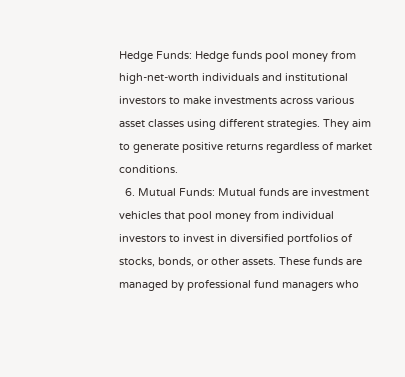Hedge Funds: Hedge funds pool money from high-net-worth individuals and institutional investors to make investments across various asset classes using different strategies. They aim to generate positive returns regardless of market conditions.
  6. Mutual Funds: Mutual funds are investment vehicles that pool money from individual investors to invest in diversified portfolios of stocks, bonds, or other assets. These funds are managed by professional fund managers who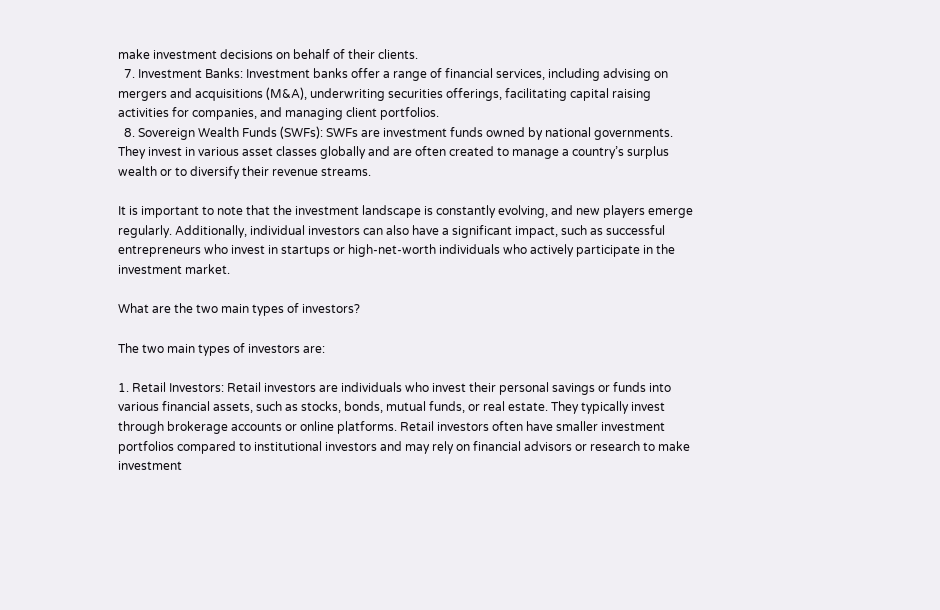make investment decisions on behalf of their clients.
  7. Investment Banks: Investment banks offer a range of financial services, including advising on mergers and acquisitions (M&A), underwriting securities offerings, facilitating capital raising activities for companies, and managing client portfolios.
  8. Sovereign Wealth Funds (SWFs): SWFs are investment funds owned by national governments. They invest in various asset classes globally and are often created to manage a country’s surplus wealth or to diversify their revenue streams.

It is important to note that the investment landscape is constantly evolving, and new players emerge regularly. Additionally, individual investors can also have a significant impact, such as successful entrepreneurs who invest in startups or high-net-worth individuals who actively participate in the investment market.

What are the two main types of investors?

The two main types of investors are:

1. Retail Investors: Retail investors are individuals who invest their personal savings or funds into various financial assets, such as stocks, bonds, mutual funds, or real estate. They typically invest through brokerage accounts or online platforms. Retail investors often have smaller investment portfolios compared to institutional investors and may rely on financial advisors or research to make investment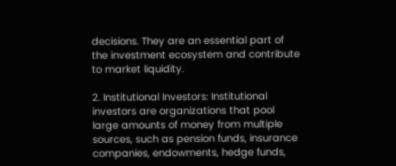decisions. They are an essential part of the investment ecosystem and contribute to market liquidity.

2. Institutional Investors: Institutional investors are organizations that pool large amounts of money from multiple sources, such as pension funds, insurance companies, endowments, hedge funds,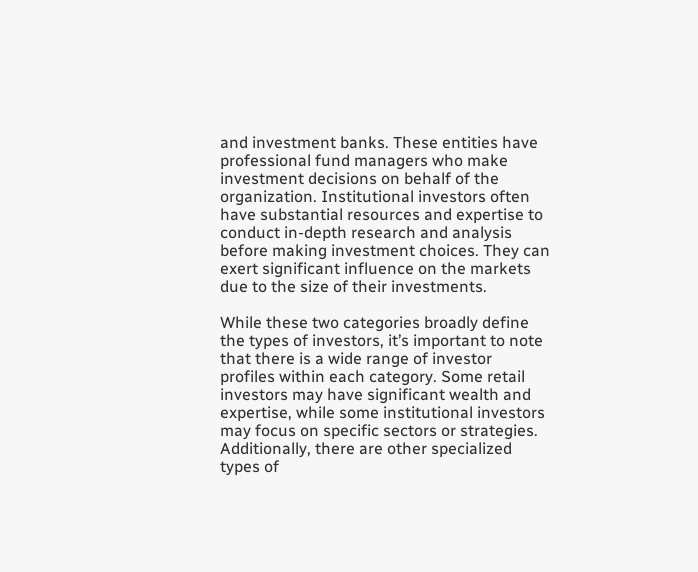and investment banks. These entities have professional fund managers who make investment decisions on behalf of the organization. Institutional investors often have substantial resources and expertise to conduct in-depth research and analysis before making investment choices. They can exert significant influence on the markets due to the size of their investments.

While these two categories broadly define the types of investors, it’s important to note that there is a wide range of investor profiles within each category. Some retail investors may have significant wealth and expertise, while some institutional investors may focus on specific sectors or strategies. Additionally, there are other specialized types of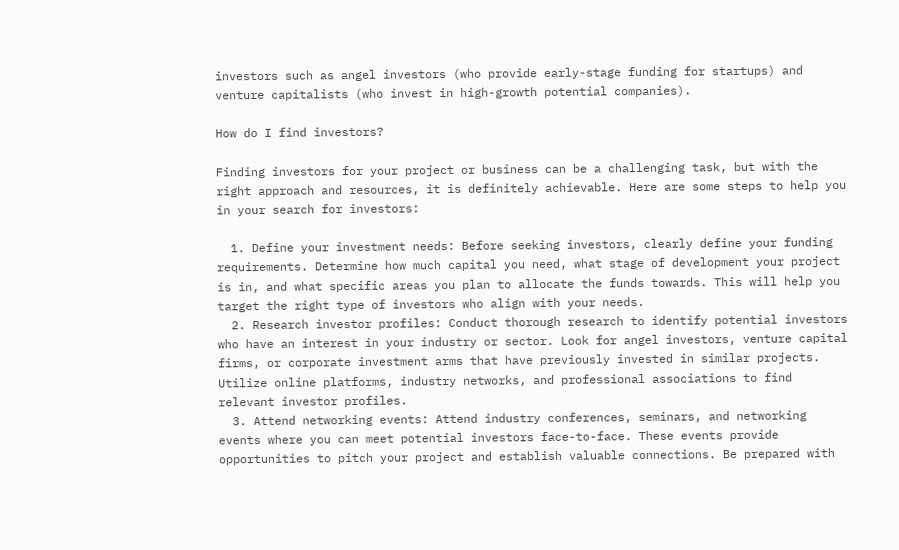investors such as angel investors (who provide early-stage funding for startups) and venture capitalists (who invest in high-growth potential companies).

How do I find investors?

Finding investors for your project or business can be a challenging task, but with the right approach and resources, it is definitely achievable. Here are some steps to help you in your search for investors:

  1. Define your investment needs: Before seeking investors, clearly define your funding requirements. Determine how much capital you need, what stage of development your project is in, and what specific areas you plan to allocate the funds towards. This will help you target the right type of investors who align with your needs.
  2. Research investor profiles: Conduct thorough research to identify potential investors who have an interest in your industry or sector. Look for angel investors, venture capital firms, or corporate investment arms that have previously invested in similar projects. Utilize online platforms, industry networks, and professional associations to find relevant investor profiles.
  3. Attend networking events: Attend industry conferences, seminars, and networking events where you can meet potential investors face-to-face. These events provide opportunities to pitch your project and establish valuable connections. Be prepared with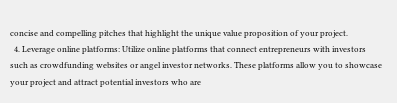concise and compelling pitches that highlight the unique value proposition of your project.
  4. Leverage online platforms: Utilize online platforms that connect entrepreneurs with investors such as crowdfunding websites or angel investor networks. These platforms allow you to showcase your project and attract potential investors who are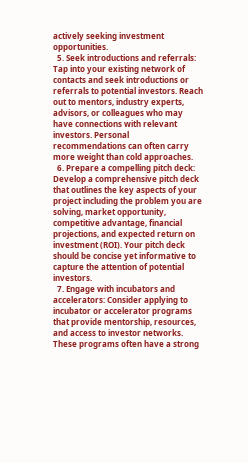actively seeking investment opportunities.
  5. Seek introductions and referrals: Tap into your existing network of contacts and seek introductions or referrals to potential investors. Reach out to mentors, industry experts, advisors, or colleagues who may have connections with relevant investors. Personal recommendations can often carry more weight than cold approaches.
  6. Prepare a compelling pitch deck: Develop a comprehensive pitch deck that outlines the key aspects of your project including the problem you are solving, market opportunity, competitive advantage, financial projections, and expected return on investment (ROI). Your pitch deck should be concise yet informative to capture the attention of potential investors.
  7. Engage with incubators and accelerators: Consider applying to incubator or accelerator programs that provide mentorship, resources, and access to investor networks. These programs often have a strong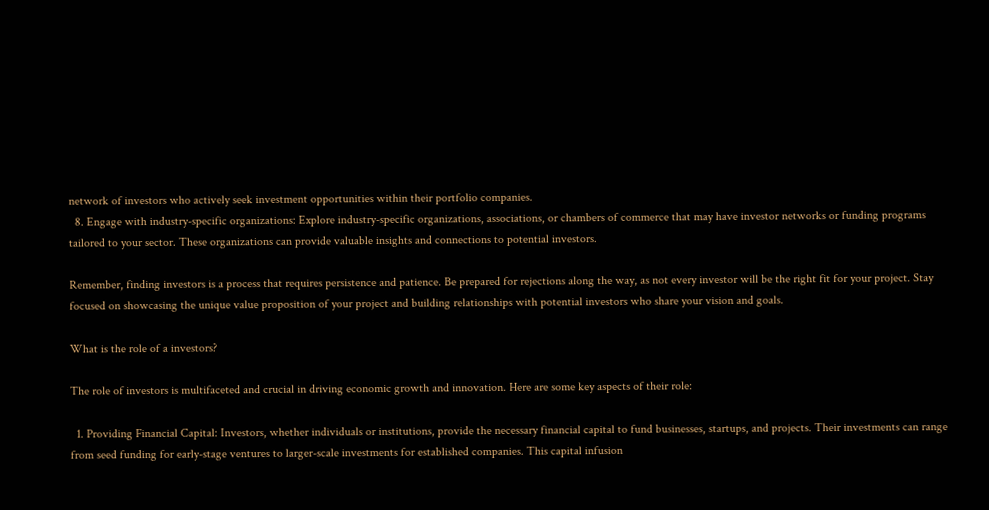network of investors who actively seek investment opportunities within their portfolio companies.
  8. Engage with industry-specific organizations: Explore industry-specific organizations, associations, or chambers of commerce that may have investor networks or funding programs tailored to your sector. These organizations can provide valuable insights and connections to potential investors.

Remember, finding investors is a process that requires persistence and patience. Be prepared for rejections along the way, as not every investor will be the right fit for your project. Stay focused on showcasing the unique value proposition of your project and building relationships with potential investors who share your vision and goals.

What is the role of a investors?

The role of investors is multifaceted and crucial in driving economic growth and innovation. Here are some key aspects of their role:

  1. Providing Financial Capital: Investors, whether individuals or institutions, provide the necessary financial capital to fund businesses, startups, and projects. Their investments can range from seed funding for early-stage ventures to larger-scale investments for established companies. This capital infusion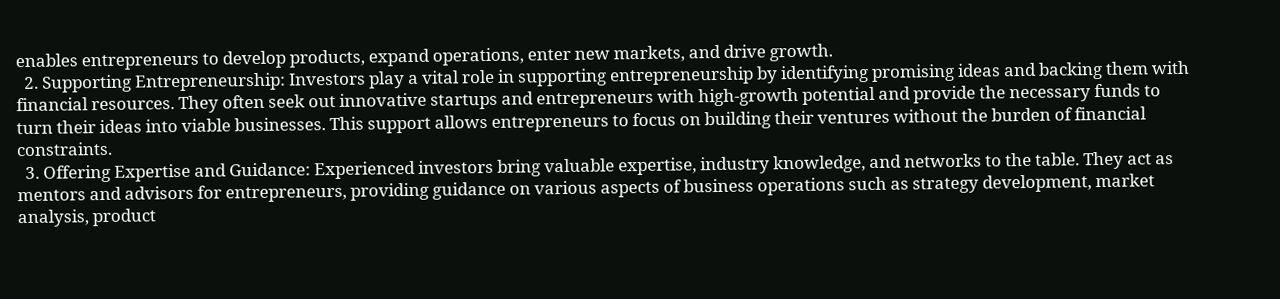enables entrepreneurs to develop products, expand operations, enter new markets, and drive growth.
  2. Supporting Entrepreneurship: Investors play a vital role in supporting entrepreneurship by identifying promising ideas and backing them with financial resources. They often seek out innovative startups and entrepreneurs with high-growth potential and provide the necessary funds to turn their ideas into viable businesses. This support allows entrepreneurs to focus on building their ventures without the burden of financial constraints.
  3. Offering Expertise and Guidance: Experienced investors bring valuable expertise, industry knowledge, and networks to the table. They act as mentors and advisors for entrepreneurs, providing guidance on various aspects of business operations such as strategy development, market analysis, product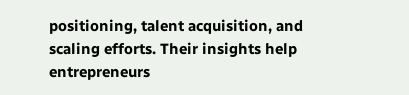positioning, talent acquisition, and scaling efforts. Their insights help entrepreneurs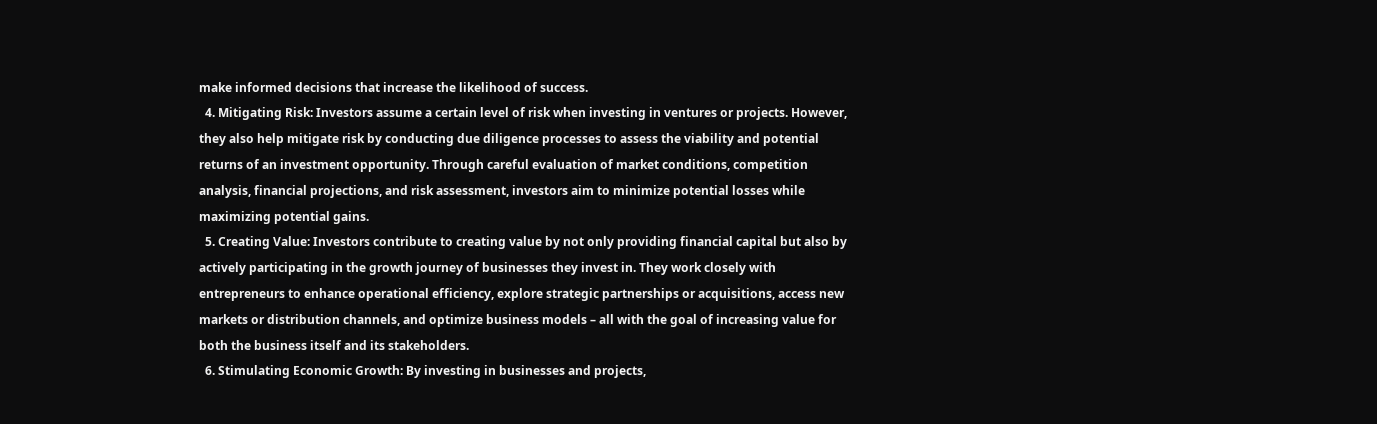make informed decisions that increase the likelihood of success.
  4. Mitigating Risk: Investors assume a certain level of risk when investing in ventures or projects. However, they also help mitigate risk by conducting due diligence processes to assess the viability and potential returns of an investment opportunity. Through careful evaluation of market conditions, competition analysis, financial projections, and risk assessment, investors aim to minimize potential losses while maximizing potential gains.
  5. Creating Value: Investors contribute to creating value by not only providing financial capital but also by actively participating in the growth journey of businesses they invest in. They work closely with entrepreneurs to enhance operational efficiency, explore strategic partnerships or acquisitions, access new markets or distribution channels, and optimize business models – all with the goal of increasing value for both the business itself and its stakeholders.
  6. Stimulating Economic Growth: By investing in businesses and projects,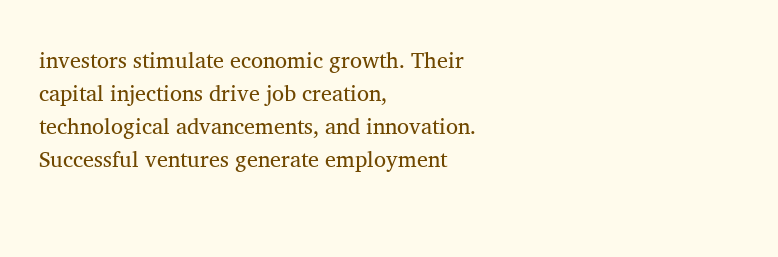investors stimulate economic growth. Their capital injections drive job creation, technological advancements, and innovation. Successful ventures generate employment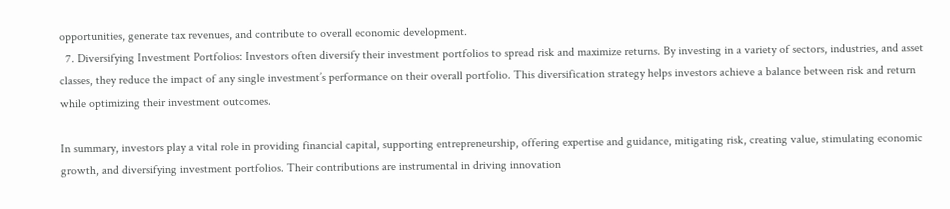opportunities, generate tax revenues, and contribute to overall economic development.
  7. Diversifying Investment Portfolios: Investors often diversify their investment portfolios to spread risk and maximize returns. By investing in a variety of sectors, industries, and asset classes, they reduce the impact of any single investment’s performance on their overall portfolio. This diversification strategy helps investors achieve a balance between risk and return while optimizing their investment outcomes.

In summary, investors play a vital role in providing financial capital, supporting entrepreneurship, offering expertise and guidance, mitigating risk, creating value, stimulating economic growth, and diversifying investment portfolios. Their contributions are instrumental in driving innovation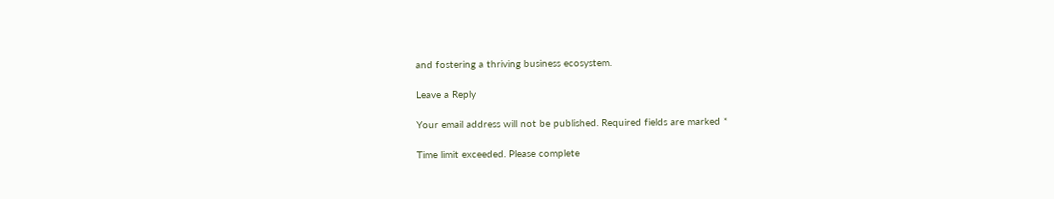and fostering a thriving business ecosystem.

Leave a Reply

Your email address will not be published. Required fields are marked *

Time limit exceeded. Please complete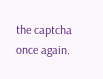the captcha once again.